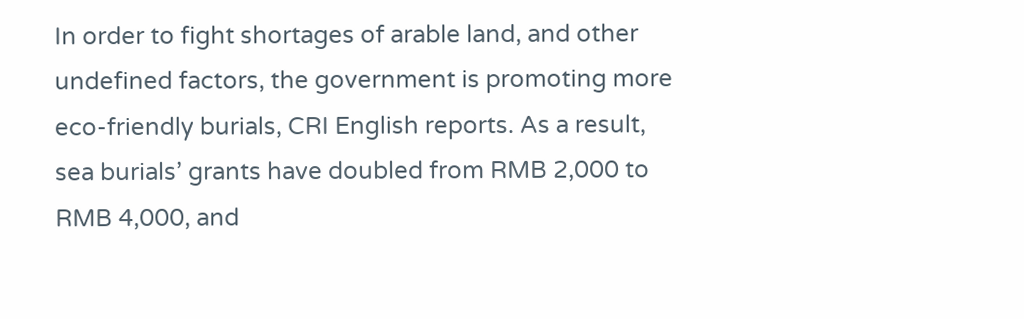In order to fight shortages of arable land, and other undefined factors, the government is promoting more eco-friendly burials, CRI English reports. As a result, sea burials’ grants have doubled from RMB 2,000 to RMB 4,000, and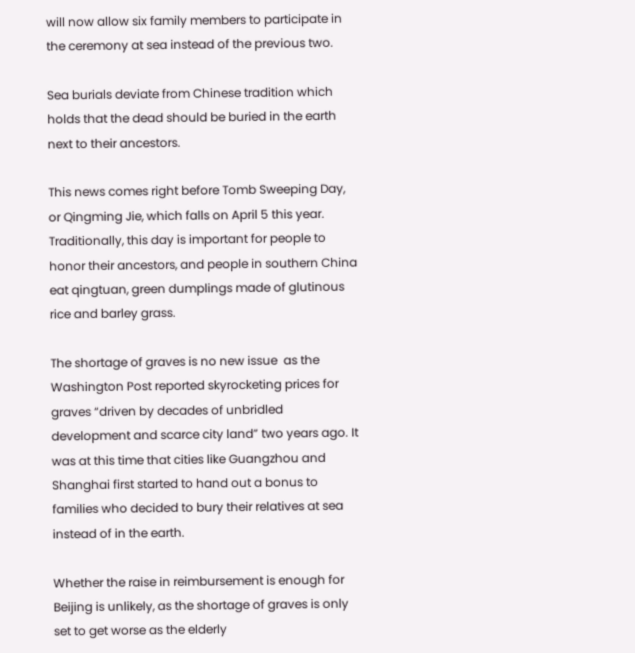will now allow six family members to participate in the ceremony at sea instead of the previous two.

Sea burials deviate from Chinese tradition which holds that the dead should be buried in the earth next to their ancestors.

This news comes right before Tomb Sweeping Day, or Qingming Jie, which falls on April 5 this year. Traditionally, this day is important for people to honor their ancestors, and people in southern China eat qingtuan, green dumplings made of glutinous rice and barley grass.

The shortage of graves is no new issue  as the Washington Post reported skyrocketing prices for graves “driven by decades of unbridled development and scarce city land” two years ago. It was at this time that cities like Guangzhou and Shanghai first started to hand out a bonus to families who decided to bury their relatives at sea instead of in the earth.

Whether the raise in reimbursement is enough for Beijing is unlikely, as the shortage of graves is only set to get worse as the elderly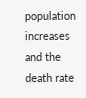population increases and the death rate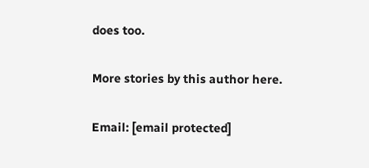does too.

More stories by this author here.

Email: [email protected]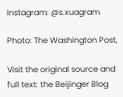Instagram: @s.xuagram

Photo: The Washington Post,

Visit the original source and full text: the Beijinger Blog